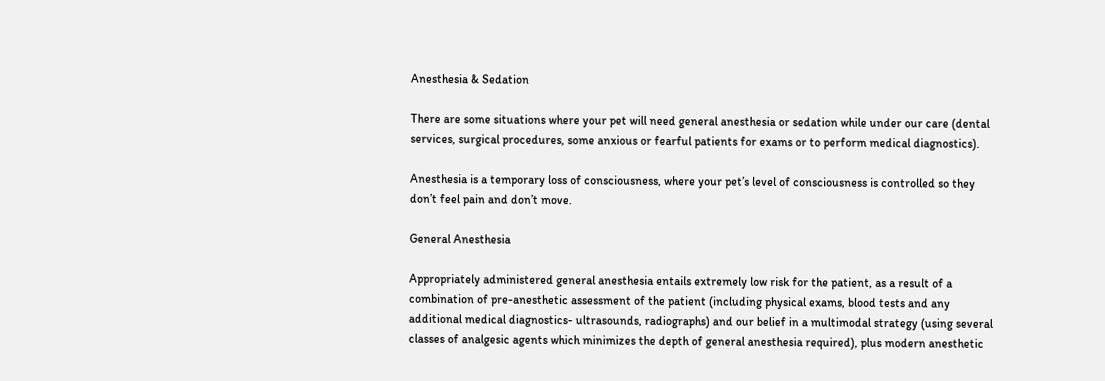Anesthesia & Sedation

There are some situations where your pet will need general anesthesia or sedation while under our care (dental services, surgical procedures, some anxious or fearful patients for exams or to perform medical diagnostics).

Anesthesia is a temporary loss of consciousness, where your pet’s level of consciousness is controlled so they don’t feel pain and don’t move.

General Anesthesia

Appropriately administered general anesthesia entails extremely low risk for the patient, as a result of a combination of pre-anesthetic assessment of the patient (including physical exams, blood tests and any additional medical diagnostics- ultrasounds, radiographs) and our belief in a multimodal strategy (using several classes of analgesic agents which minimizes the depth of general anesthesia required), plus modern anesthetic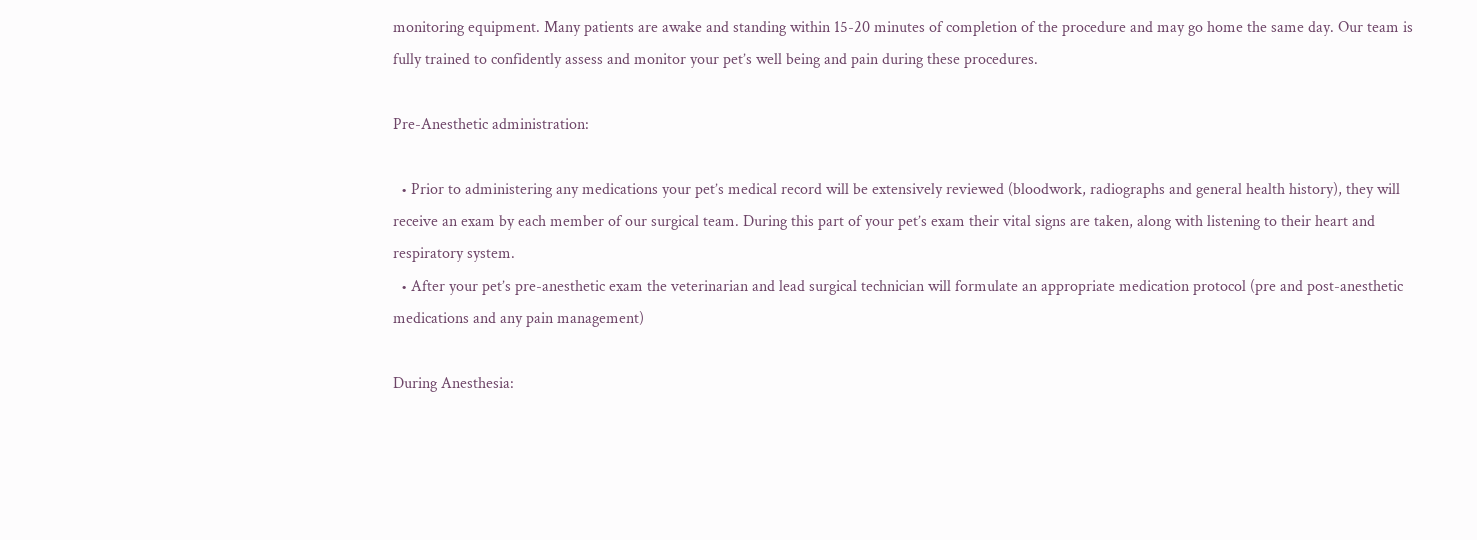monitoring equipment. Many patients are awake and standing within 15-20 minutes of completion of the procedure and may go home the same day. Our team is fully trained to confidently assess and monitor your pet’s well being and pain during these procedures.

Pre-Anesthetic administration:

  • Prior to administering any medications your pet’s medical record will be extensively reviewed (bloodwork, radiographs and general health history), they will receive an exam by each member of our surgical team. During this part of your pet’s exam their vital signs are taken, along with listening to their heart and respiratory system.
  • After your pet’s pre-anesthetic exam the veterinarian and lead surgical technician will formulate an appropriate medication protocol (pre and post-anesthetic medications and any pain management)

During Anesthesia: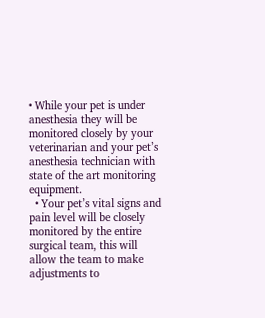• While your pet is under anesthesia they will be monitored closely by your veterinarian and your pet’s anesthesia technician with state of the art monitoring equipment.
  • Your pet’s vital signs and pain level will be closely monitored by the entire surgical team, this will allow the team to make adjustments to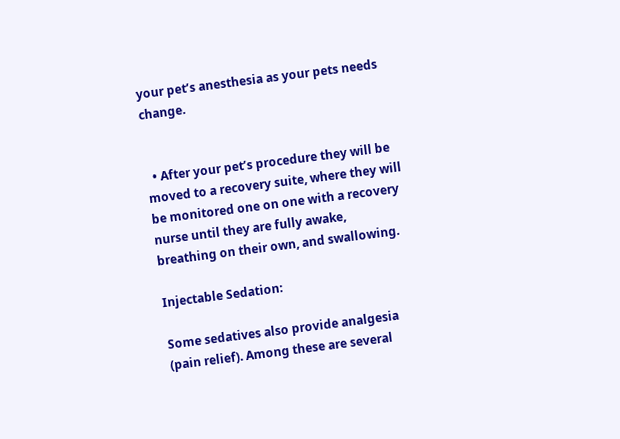your pet’s anesthesia as your pets needs change.


  • After your pet’s procedure they will be moved to a recovery suite, where they will be monitored one on one with a recovery nurse until they are fully awake, breathing on their own, and swallowing.

Injectable Sedation:

Some sedatives also provide analgesia (pain relief). Among these are several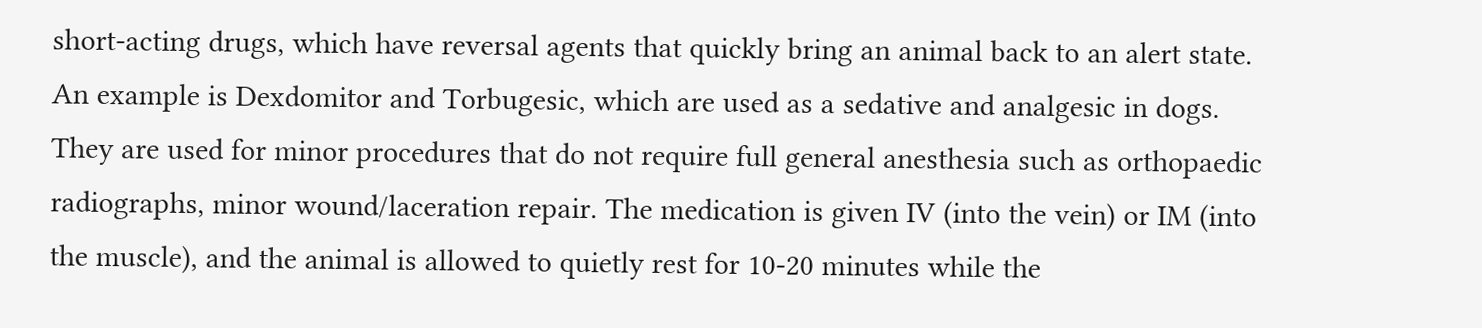short-acting drugs, which have reversal agents that quickly bring an animal back to an alert state. An example is Dexdomitor and Torbugesic, which are used as a sedative and analgesic in dogs. They are used for minor procedures that do not require full general anesthesia such as orthopaedic radiographs, minor wound/laceration repair. The medication is given IV (into the vein) or IM (into the muscle), and the animal is allowed to quietly rest for 10-20 minutes while the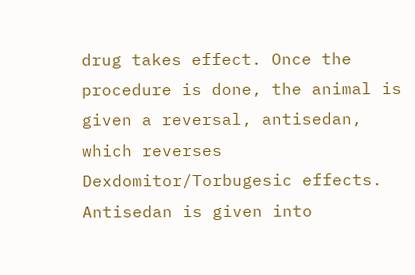drug takes effect. Once the procedure is done, the animal is given a reversal, antisedan, which reverses Dexdomitor/Torbugesic effects. Antisedan is given into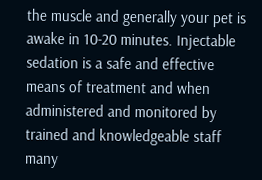the muscle and generally your pet is awake in 10-20 minutes. Injectable sedation is a safe and effective means of treatment and when administered and monitored by trained and knowledgeable staff many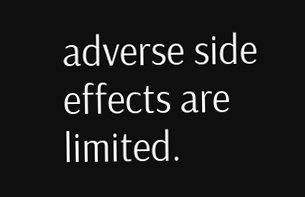adverse side effects are limited.